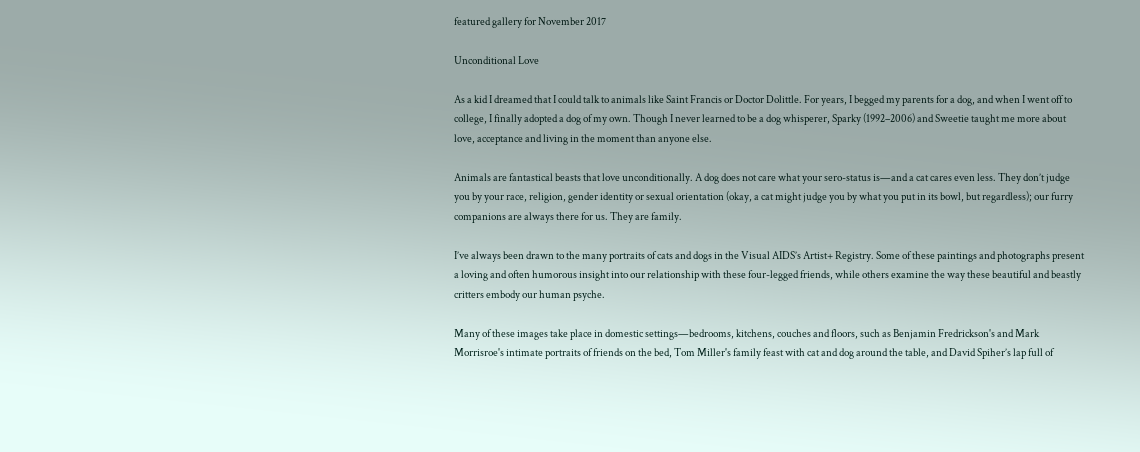featured gallery for November 2017

Unconditional Love

As a kid I dreamed that I could talk to animals like Saint Francis or Doctor Dolittle. For years, I begged my parents for a dog, and when I went off to college, I finally adopted a dog of my own. Though I never learned to be a dog whisperer, Sparky (1992–2006) and Sweetie taught me more about love, acceptance and living in the moment than anyone else.

Animals are fantastical beasts that love unconditionally. A dog does not care what your sero-status is—and a cat cares even less. They don’t judge you by your race, religion, gender identity or sexual orientation (okay, a cat might judge you by what you put in its bowl, but regardless); our furry companions are always there for us. They are family.

I’ve always been drawn to the many portraits of cats and dogs in the Visual AIDS’s Artist+ Registry. Some of these paintings and photographs present a loving and often humorous insight into our relationship with these four-legged friends, while others examine the way these beautiful and beastly critters embody our human psyche.

Many of these images take place in domestic settings—bedrooms, kitchens, couches and floors, such as Benjamin Fredrickson's and Mark Morrisroe's intimate portraits of friends on the bed, Tom Miller's family feast with cat and dog around the table, and David Spiher’s lap full of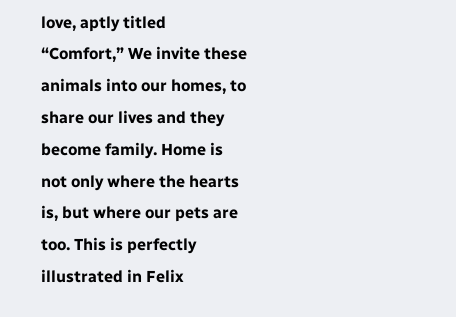love, aptly titled “Comfort,” We invite these animals into our homes, to share our lives and they become family. Home is not only where the hearts is, but where our pets are too. This is perfectly illustrated in Felix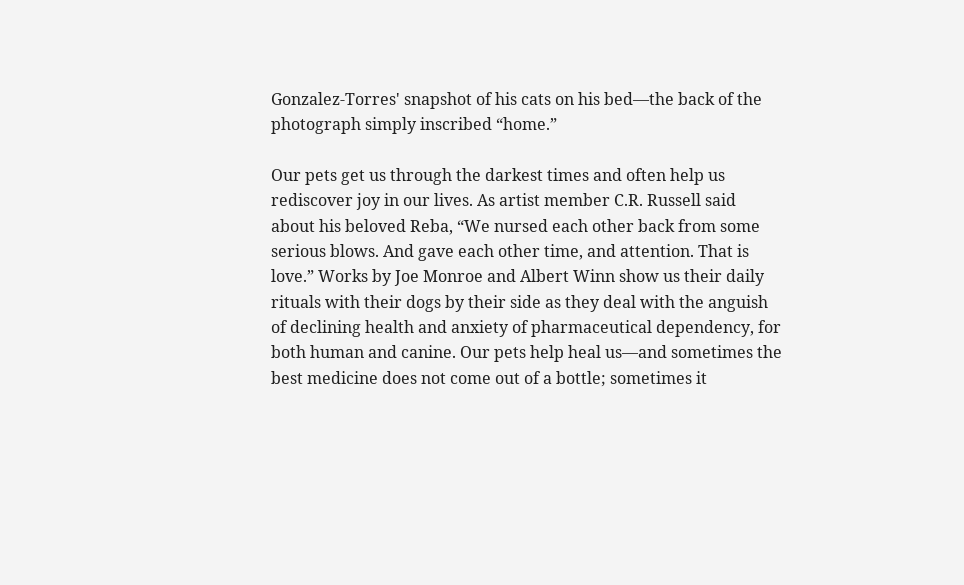Gonzalez-Torres' snapshot of his cats on his bed—the back of the photograph simply inscribed “home.”

Our pets get us through the darkest times and often help us rediscover joy in our lives. As artist member C.R. Russell said about his beloved Reba, “We nursed each other back from some serious blows. And gave each other time, and attention. That is love.” Works by Joe Monroe and Albert Winn show us their daily rituals with their dogs by their side as they deal with the anguish of declining health and anxiety of pharmaceutical dependency, for both human and canine. Our pets help heal us—and sometimes the best medicine does not come out of a bottle; sometimes it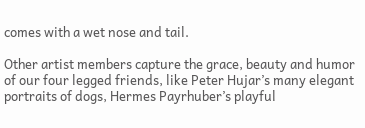comes with a wet nose and tail.

Other artist members capture the grace, beauty and humor of our four legged friends, like Peter Hujar’s many elegant portraits of dogs, Hermes Payrhuber’s playful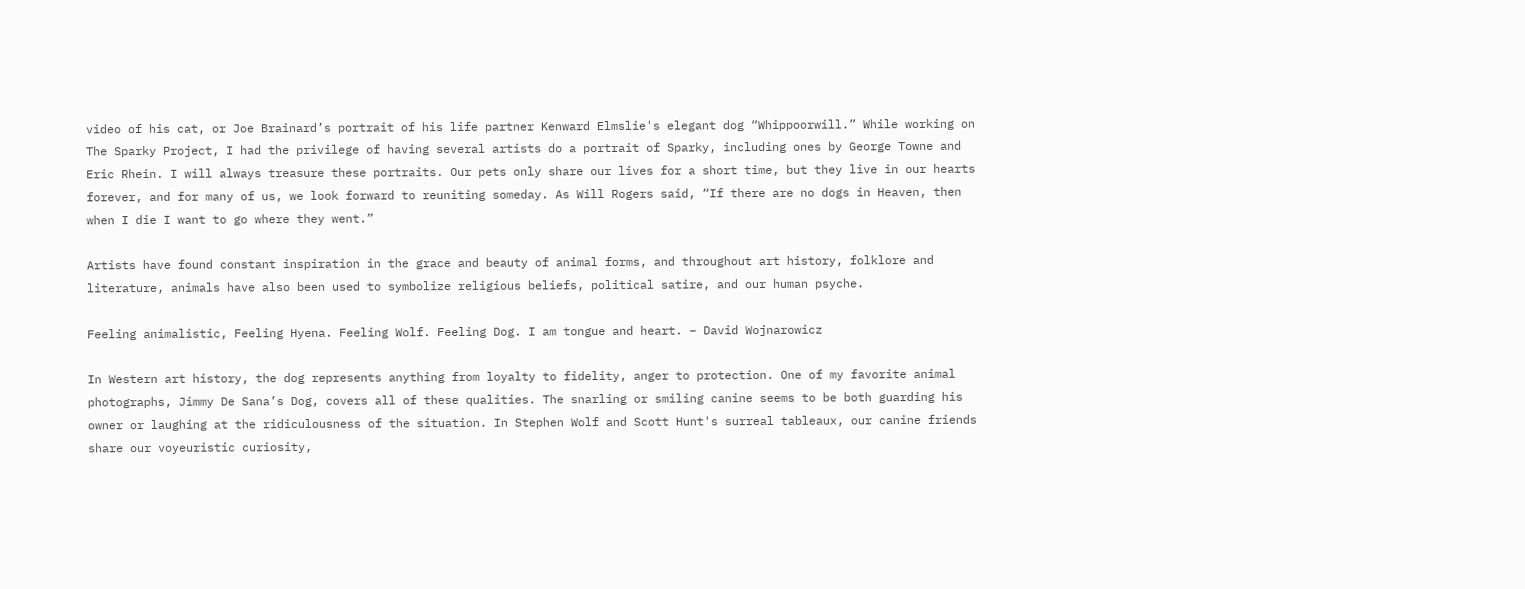video of his cat, or Joe Brainard’s portrait of his life partner Kenward Elmslie's elegant dog “Whippoorwill.” While working on The Sparky Project, I had the privilege of having several artists do a portrait of Sparky, including ones by George Towne and Eric Rhein. I will always treasure these portraits. Our pets only share our lives for a short time, but they live in our hearts forever, and for many of us, we look forward to reuniting someday. As Will Rogers said, “If there are no dogs in Heaven, then when I die I want to go where they went.”

Artists have found constant inspiration in the grace and beauty of animal forms, and throughout art history, folklore and literature, animals have also been used to symbolize religious beliefs, political satire, and our human psyche.

Feeling animalistic, Feeling Hyena. Feeling Wolf. Feeling Dog. I am tongue and heart. – David Wojnarowicz

In Western art history, the dog represents anything from loyalty to fidelity, anger to protection. One of my favorite animal photographs, Jimmy De Sana’s Dog, covers all of these qualities. The snarling or smiling canine seems to be both guarding his owner or laughing at the ridiculousness of the situation. In Stephen Wolf and Scott Hunt's surreal tableaux, our canine friends share our voyeuristic curiosity,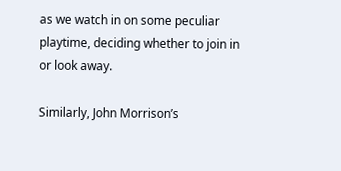as we watch in on some peculiar playtime, deciding whether to join in or look away.

Similarly, John Morrison’s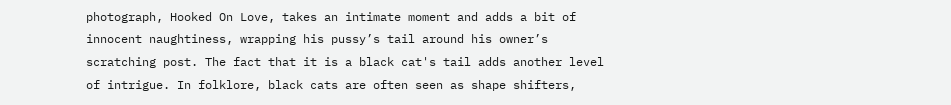photograph, Hooked On Love, takes an intimate moment and adds a bit of innocent naughtiness, wrapping his pussy’s tail around his owner’s scratching post. The fact that it is a black cat's tail adds another level of intrigue. In folklore, black cats are often seen as shape shifters,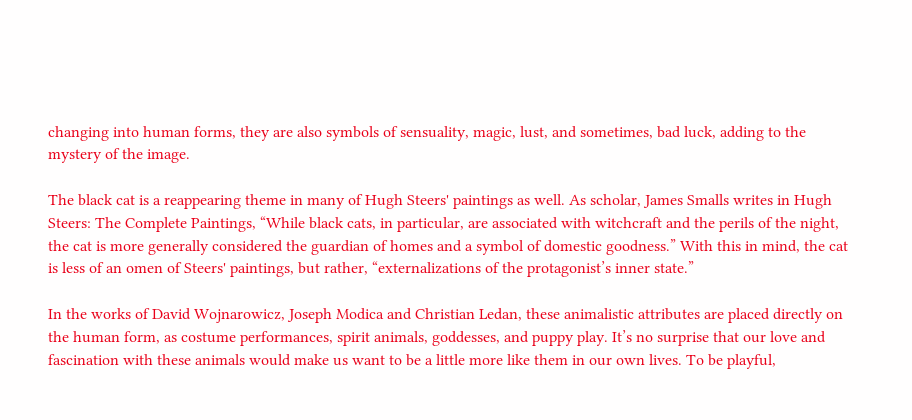changing into human forms, they are also symbols of sensuality, magic, lust, and sometimes, bad luck, adding to the mystery of the image.

The black cat is a reappearing theme in many of Hugh Steers' paintings as well. As scholar, James Smalls writes in Hugh Steers: The Complete Paintings, “While black cats, in particular, are associated with witchcraft and the perils of the night, the cat is more generally considered the guardian of homes and a symbol of domestic goodness.” With this in mind, the cat is less of an omen of Steers' paintings, but rather, “externalizations of the protagonist’s inner state.”

In the works of David Wojnarowicz, Joseph Modica and Christian Ledan, these animalistic attributes are placed directly on the human form, as costume performances, spirit animals, goddesses, and puppy play. It’s no surprise that our love and fascination with these animals would make us want to be a little more like them in our own lives. To be playful,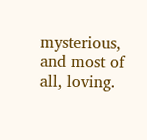mysterious, and most of all, loving.